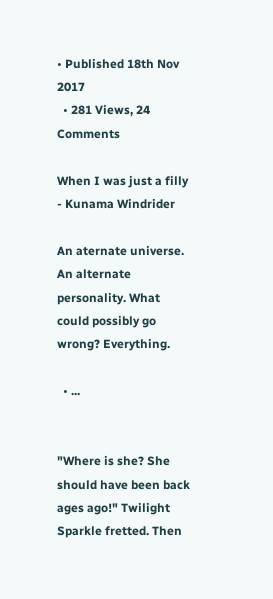• Published 18th Nov 2017
  • 281 Views, 24 Comments

When I was just a filly - Kunama Windrider

An aternate universe. An alternate personality. What could possibly go wrong? Everything.

  • ...


"Where is she? She should have been back ages ago!" Twilight Sparkle fretted. Then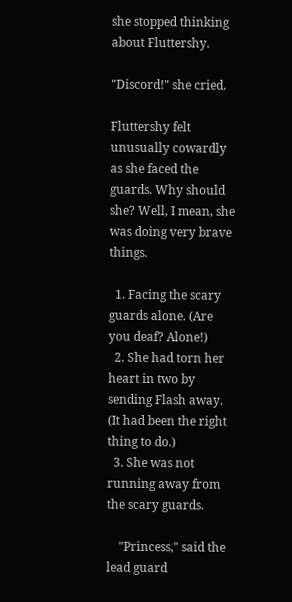she stopped thinking about Fluttershy.

"Discord!" she cried.

Fluttershy felt unusually cowardly as she faced the guards. Why should she? Well, I mean, she was doing very brave things.

  1. Facing the scary guards alone. (Are you deaf? Alone!)
  2. She had torn her heart in two by sending Flash away. (It had been the right thing to do.)
  3. She was not running away from the scary guards.

    "Princess," said the lead guard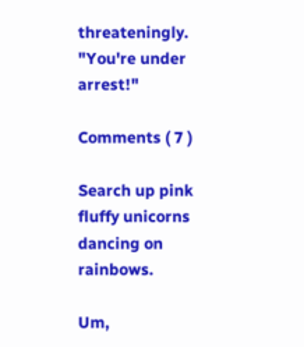threateningly. "You're under arrest!"

Comments ( 7 )

Search up pink fluffy unicorns dancing on rainbows.

Um,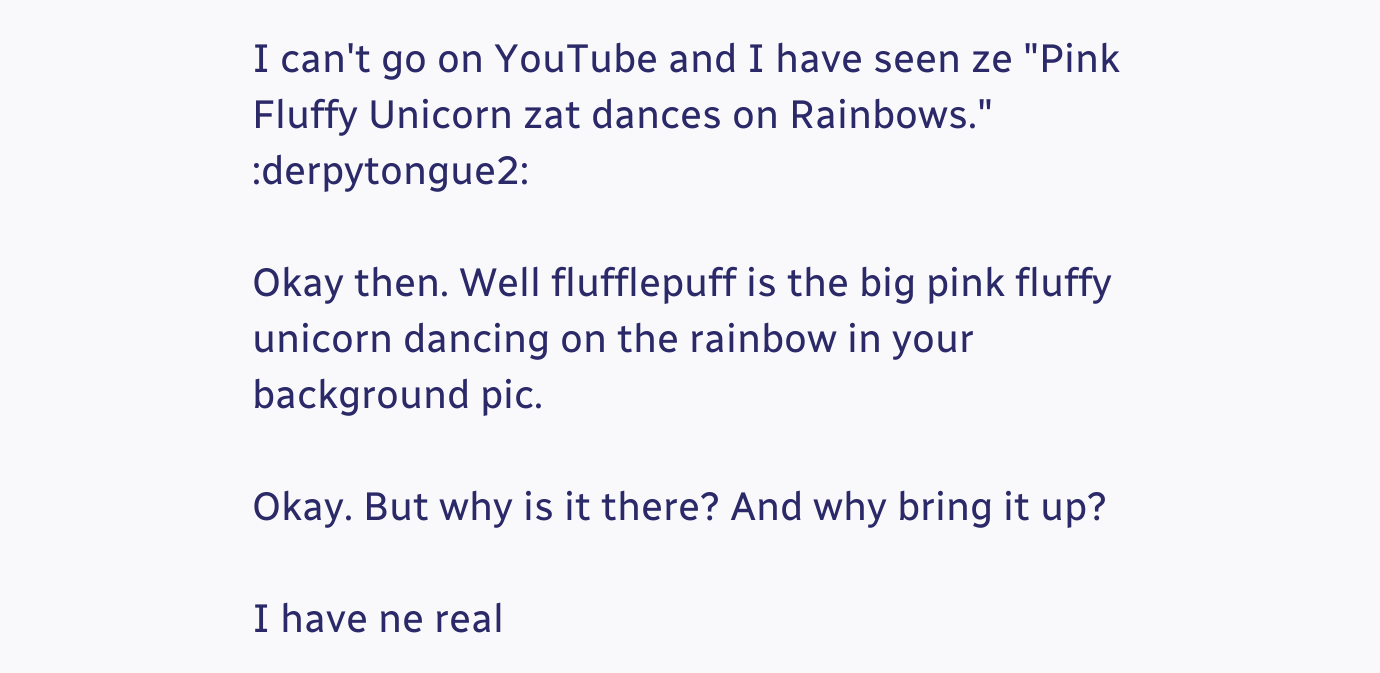I can't go on YouTube and I have seen ze "Pink Fluffy Unicorn zat dances on Rainbows." :derpytongue2:

Okay then. Well flufflepuff is the big pink fluffy unicorn dancing on the rainbow in your background pic.

Okay. But why is it there? And why bring it up?

I have ne real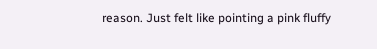reason. Just felt like pointing a pink fluffy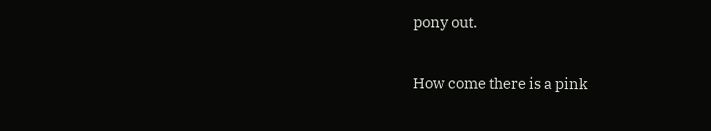pony out.

How come there is a pink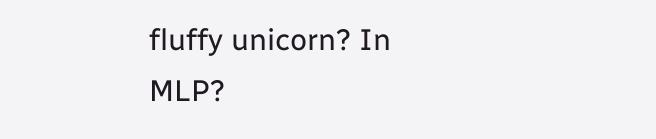fluffy unicorn? In MLP?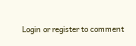Login or register to comment